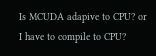Is MCUDA adapive to CPU? or I have to compile to CPU?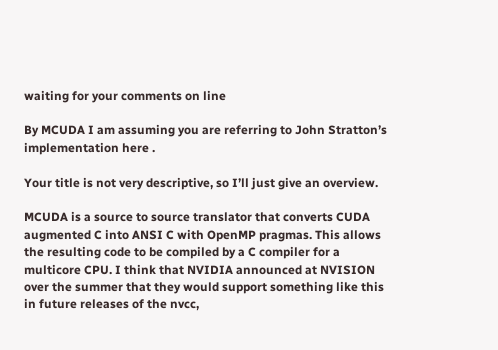waiting for your comments on line

By MCUDA I am assuming you are referring to John Stratton’s implementation here .

Your title is not very descriptive, so I’ll just give an overview.

MCUDA is a source to source translator that converts CUDA augmented C into ANSI C with OpenMP pragmas. This allows the resulting code to be compiled by a C compiler for a multicore CPU. I think that NVIDIA announced at NVISION over the summer that they would support something like this in future releases of the nvcc,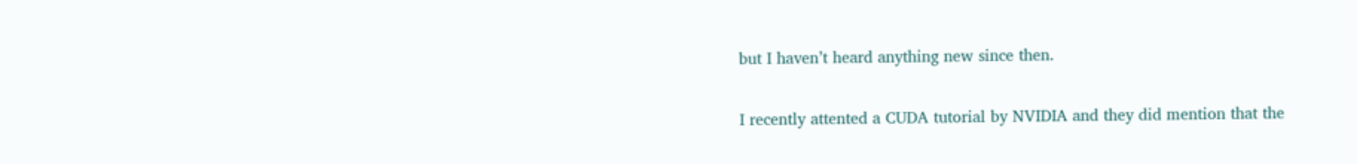but I haven’t heard anything new since then.

I recently attented a CUDA tutorial by NVIDIA and they did mention that the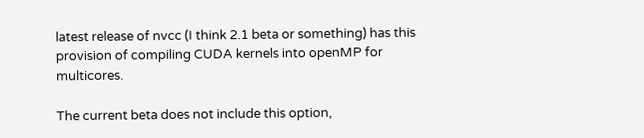latest release of nvcc (I think 2.1 beta or something) has this provision of compiling CUDA kernels into openMP for multicores.

The current beta does not include this option,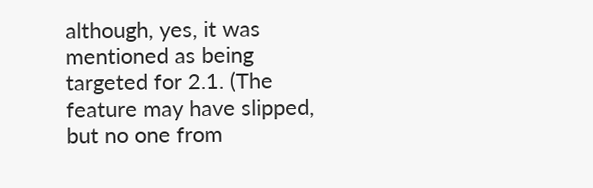although, yes, it was mentioned as being targeted for 2.1. (The feature may have slipped, but no one from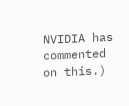NVIDIA has commented on this.)